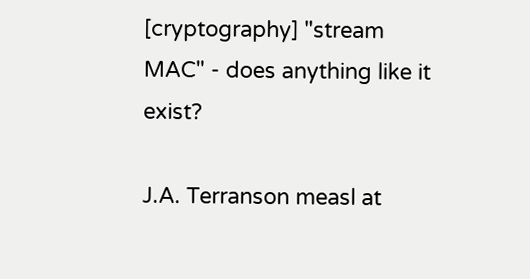[cryptography] "stream MAC" - does anything like it exist?

J.A. Terranson measl at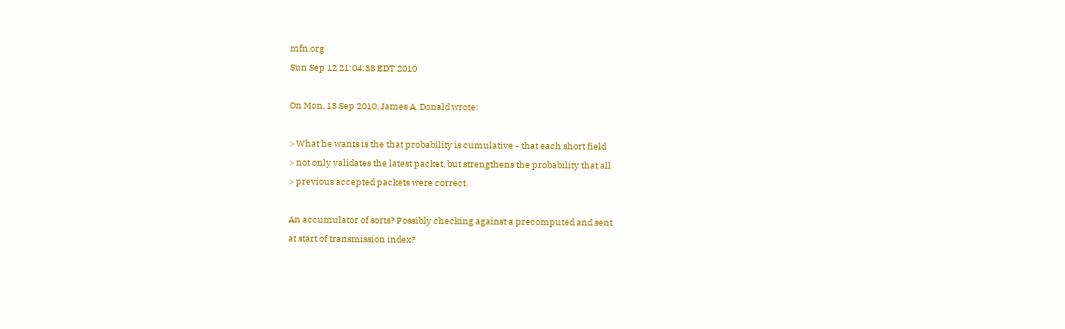mfn.org
Sun Sep 12 21:04:38 EDT 2010

On Mon, 13 Sep 2010, James A. Donald wrote:

> What he wants is the that probability is cumulative - that each short field
> not only validates the latest packet, but strengthens the probability that all
> previous accepted packets were correct.

An accumulator of sorts? Possibly checking against a precomputed and sent
at start of transmission index?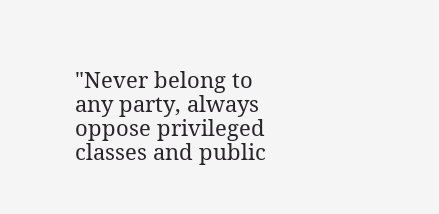"Never belong to any party, always oppose privileged classes and public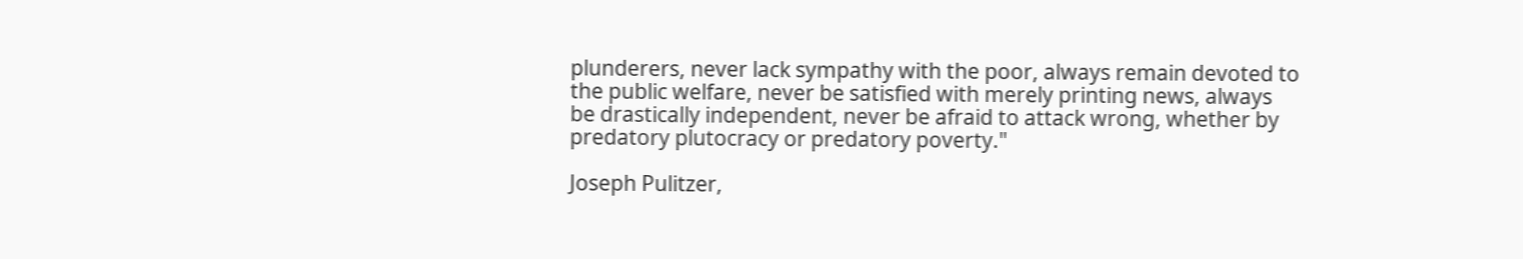plunderers, never lack sympathy with the poor, always remain devoted to
the public welfare, never be satisfied with merely printing news, always
be drastically independent, never be afraid to attack wrong, whether by
predatory plutocracy or predatory poverty."

Joseph Pulitzer,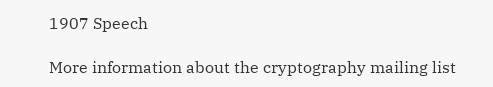1907 Speech

More information about the cryptography mailing list